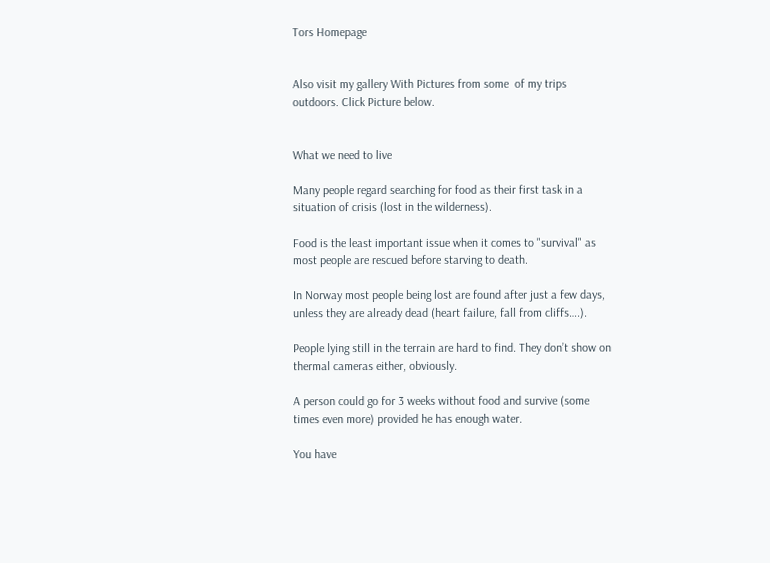Tors Homepage


Also visit my gallery With Pictures from some  of my trips outdoors. Click Picture below.


What we need to live

Many people regard searching for food as their first task in a situation of crisis (lost in the wilderness).

Food is the least important issue when it comes to "survival" as most people are rescued before starving to death.

In Norway most people being lost are found after just a few days, unless they are already dead (heart failure, fall from cliffs….).

People lying still in the terrain are hard to find. They don’t show on thermal cameras either, obviously.

A person could go for 3 weeks without food and survive (some times even more) provided he has enough water.

You have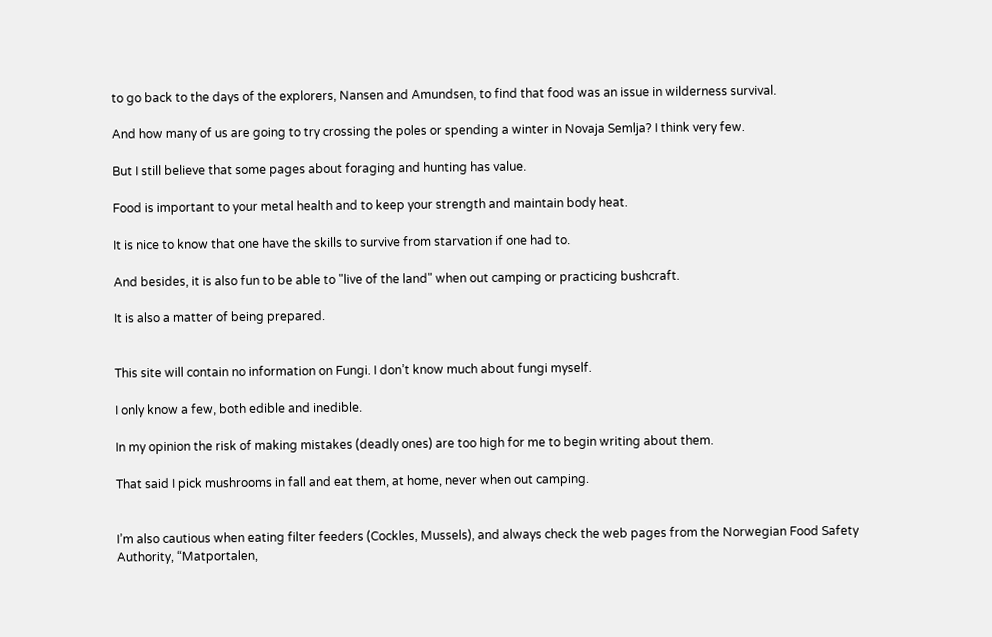to go back to the days of the explorers, Nansen and Amundsen, to find that food was an issue in wilderness survival.

And how many of us are going to try crossing the poles or spending a winter in Novaja Semlja? I think very few.

But I still believe that some pages about foraging and hunting has value.

Food is important to your metal health and to keep your strength and maintain body heat.

It is nice to know that one have the skills to survive from starvation if one had to.

And besides, it is also fun to be able to "live of the land" when out camping or practicing bushcraft.

It is also a matter of being prepared.


This site will contain no information on Fungi. I don’t know much about fungi myself.

I only know a few, both edible and inedible.

In my opinion the risk of making mistakes (deadly ones) are too high for me to begin writing about them.

That said I pick mushrooms in fall and eat them, at home, never when out camping.


I’m also cautious when eating filter feeders (Cockles, Mussels), and always check the web pages from the Norwegian Food Safety Authority, “Matportalen,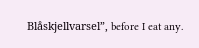Blåskjellvarsel”, before I eat any.